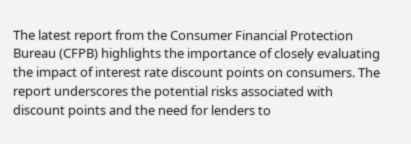The latest report from the Consumer Financial Protection Bureau (CFPB) highlights the importance of closely evaluating the impact of interest rate discount points on consumers. The report underscores the potential risks associated with discount points and the need for lenders to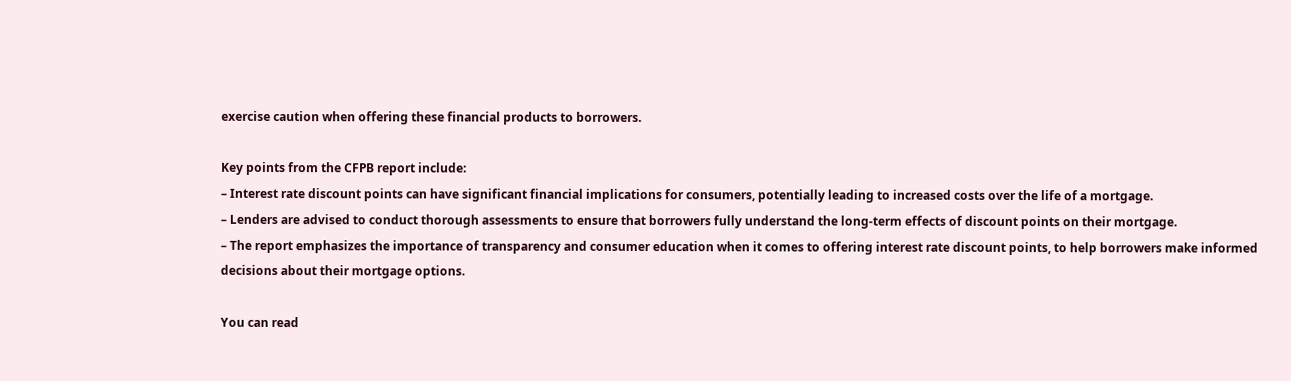exercise caution when offering these financial products to borrowers.

Key points from the CFPB report include:
– Interest rate discount points can have significant financial implications for consumers, potentially leading to increased costs over the life of a mortgage.
– Lenders are advised to conduct thorough assessments to ensure that borrowers fully understand the long-term effects of discount points on their mortgage.
– The report emphasizes the importance of transparency and consumer education when it comes to offering interest rate discount points, to help borrowers make informed decisions about their mortgage options.

You can read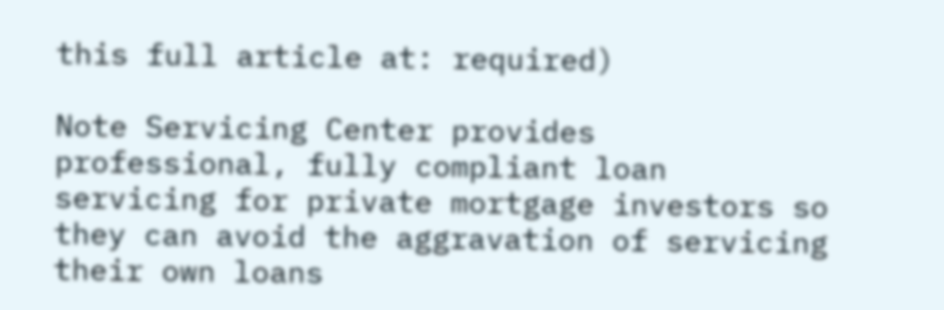this full article at: required)

Note Servicing Center provides professional, fully compliant loan servicing for private mortgage investors so they can avoid the aggravation of servicing their own loans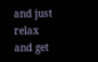and just relax and get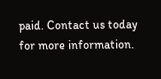paid. Contact us today for more information.